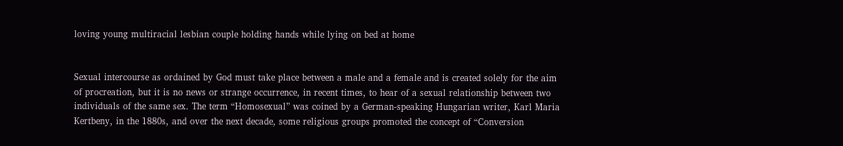loving young multiracial lesbian couple holding hands while lying on bed at home


Sexual intercourse as ordained by God must take place between a male and a female and is created solely for the aim of procreation, but it is no news or strange occurrence, in recent times, to hear of a sexual relationship between two individuals of the same sex. The term “Homosexual” was coined by a German-speaking Hungarian writer, Karl Maria Kertbeny, in the 1880s, and over the next decade, some religious groups promoted the concept of “Conversion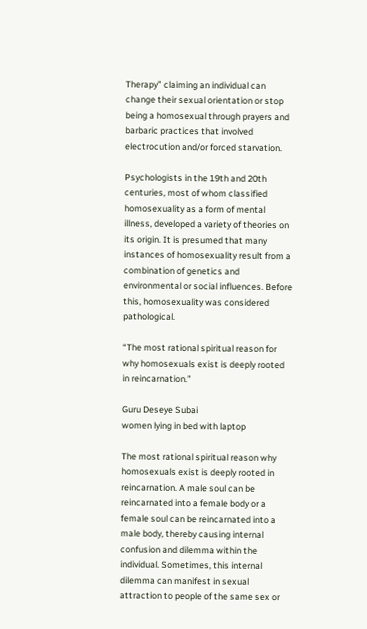Therapy” claiming an individual can change their sexual orientation or stop being a homosexual through prayers and barbaric practices that involved electrocution and/or forced starvation.

Psychologists in the 19th and 20th centuries, most of whom classified homosexuality as a form of mental illness, developed a variety of theories on its origin. It is presumed that many instances of homosexuality result from a combination of genetics and environmental or social influences. Before this, homosexuality was considered pathological.

“The most rational spiritual reason for why homosexuals exist is deeply rooted in reincarnation.”

Guru Deseye Subai
women lying in bed with laptop

The most rational spiritual reason why homosexuals exist is deeply rooted in reincarnation. A male soul can be reincarnated into a female body or a female soul can be reincarnated into a male body, thereby causing internal confusion and dilemma within the individual. Sometimes, this internal dilemma can manifest in sexual attraction to people of the same sex or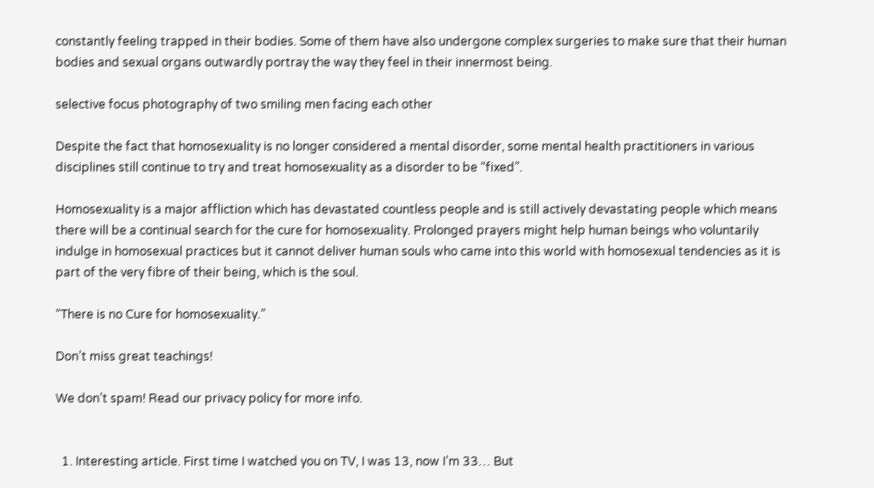constantly feeling trapped in their bodies. Some of them have also undergone complex surgeries to make sure that their human bodies and sexual organs outwardly portray the way they feel in their innermost being.

selective focus photography of two smiling men facing each other

Despite the fact that homosexuality is no longer considered a mental disorder, some mental health practitioners in various disciplines still continue to try and treat homosexuality as a disorder to be “fixed”.

Homosexuality is a major affliction which has devastated countless people and is still actively devastating people which means there will be a continual search for the cure for homosexuality. Prolonged prayers might help human beings who voluntarily indulge in homosexual practices but it cannot deliver human souls who came into this world with homosexual tendencies as it is part of the very fibre of their being, which is the soul.

“There is no Cure for homosexuality.”

Don’t miss great teachings!

We don’t spam! Read our privacy policy for more info.


  1. Interesting article. First time I watched you on TV, I was 13, now I’m 33… But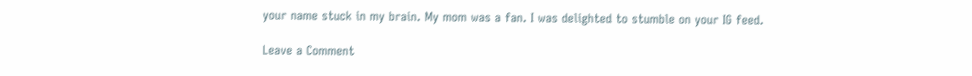your name stuck in my brain. My mom was a fan. I was delighted to stumble on your IG feed.

Leave a Comment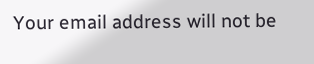Your email address will not be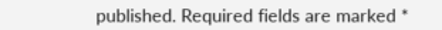published. Required fields are marked *